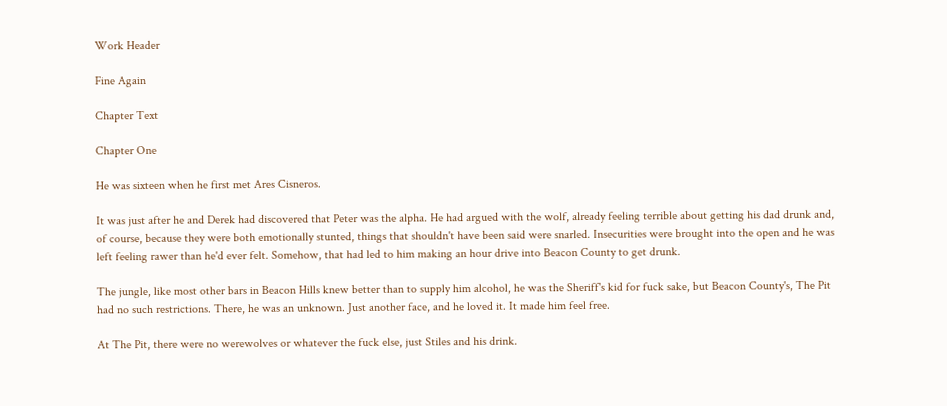Work Header

Fine Again

Chapter Text

Chapter One

He was sixteen when he first met Ares Cisneros.

It was just after he and Derek had discovered that Peter was the alpha. He had argued with the wolf, already feeling terrible about getting his dad drunk and, of course, because they were both emotionally stunted, things that shouldn't have been said were snarled. Insecurities were brought into the open and he was left feeling rawer than he'd ever felt. Somehow, that had led to him making an hour drive into Beacon County to get drunk.

The jungle, like most other bars in Beacon Hills knew better than to supply him alcohol, he was the Sheriff's kid for fuck sake, but Beacon County's, The Pit had no such restrictions. There, he was an unknown. Just another face, and he loved it. It made him feel free.

At The Pit, there were no werewolves or whatever the fuck else, just Stiles and his drink.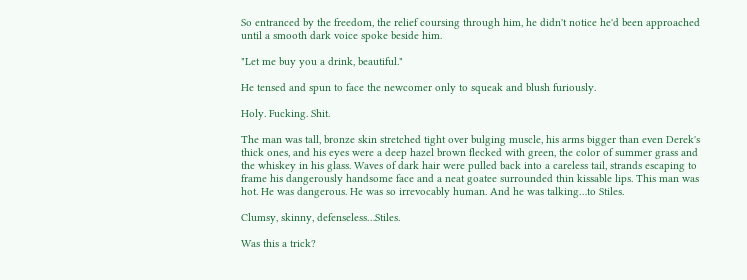So entranced by the freedom, the relief coursing through him, he didn't notice he'd been approached until a smooth dark voice spoke beside him.

"Let me buy you a drink, beautiful."

He tensed and spun to face the newcomer only to squeak and blush furiously.

Holy. Fucking. Shit.

The man was tall, bronze skin stretched tight over bulging muscle, his arms bigger than even Derek's thick ones, and his eyes were a deep hazel brown flecked with green, the color of summer grass and the whiskey in his glass. Waves of dark hair were pulled back into a careless tail, strands escaping to frame his dangerously handsome face and a neat goatee surrounded thin kissable lips. This man was hot. He was dangerous. He was so irrevocably human. And he was talking…to Stiles.

Clumsy, skinny, defenseless…Stiles.

Was this a trick?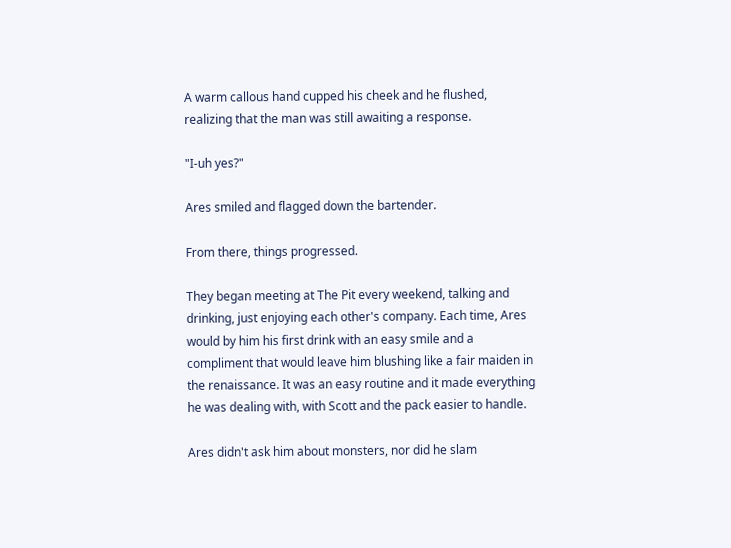A warm callous hand cupped his cheek and he flushed, realizing that the man was still awaiting a response.

"I-uh yes?"

Ares smiled and flagged down the bartender.

From there, things progressed.

They began meeting at The Pit every weekend, talking and drinking, just enjoying each other's company. Each time, Ares would by him his first drink with an easy smile and a compliment that would leave him blushing like a fair maiden in the renaissance. It was an easy routine and it made everything he was dealing with, with Scott and the pack easier to handle.

Ares didn't ask him about monsters, nor did he slam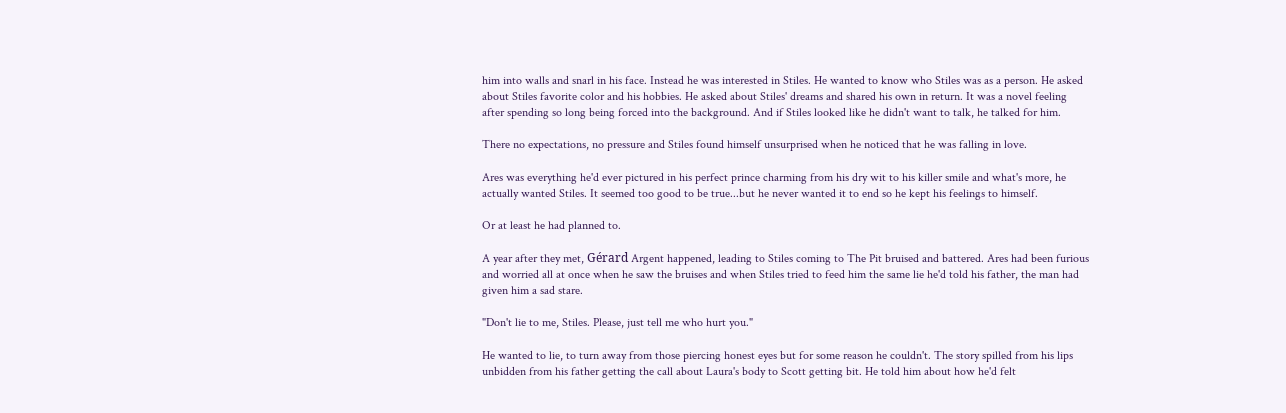him into walls and snarl in his face. Instead he was interested in Stiles. He wanted to know who Stiles was as a person. He asked about Stiles favorite color and his hobbies. He asked about Stiles' dreams and shared his own in return. It was a novel feeling after spending so long being forced into the background. And if Stiles looked like he didn't want to talk, he talked for him.

There no expectations, no pressure and Stiles found himself unsurprised when he noticed that he was falling in love.

Ares was everything he'd ever pictured in his perfect prince charming from his dry wit to his killer smile and what's more, he actually wanted Stiles. It seemed too good to be true...but he never wanted it to end so he kept his feelings to himself.

Or at least he had planned to.

A year after they met, Gérard Argent happened, leading to Stiles coming to The Pit bruised and battered. Ares had been furious and worried all at once when he saw the bruises and when Stiles tried to feed him the same lie he'd told his father, the man had given him a sad stare.

"Don't lie to me, Stiles. Please, just tell me who hurt you."

He wanted to lie, to turn away from those piercing honest eyes but for some reason he couldn't. The story spilled from his lips unbidden from his father getting the call about Laura's body to Scott getting bit. He told him about how he'd felt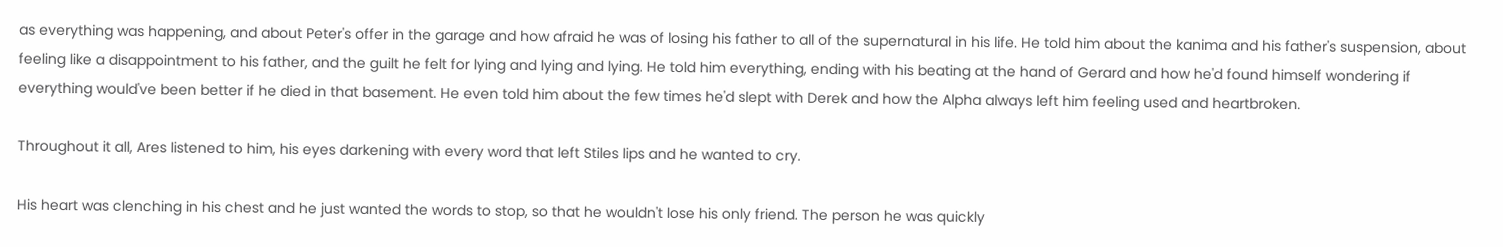as everything was happening, and about Peter's offer in the garage and how afraid he was of losing his father to all of the supernatural in his life. He told him about the kanima and his father's suspension, about feeling like a disappointment to his father, and the guilt he felt for lying and lying and lying. He told him everything, ending with his beating at the hand of Gerard and how he'd found himself wondering if everything would've been better if he died in that basement. He even told him about the few times he'd slept with Derek and how the Alpha always left him feeling used and heartbroken.

Throughout it all, Ares listened to him, his eyes darkening with every word that left Stiles lips and he wanted to cry.

His heart was clenching in his chest and he just wanted the words to stop, so that he wouldn't lose his only friend. The person he was quickly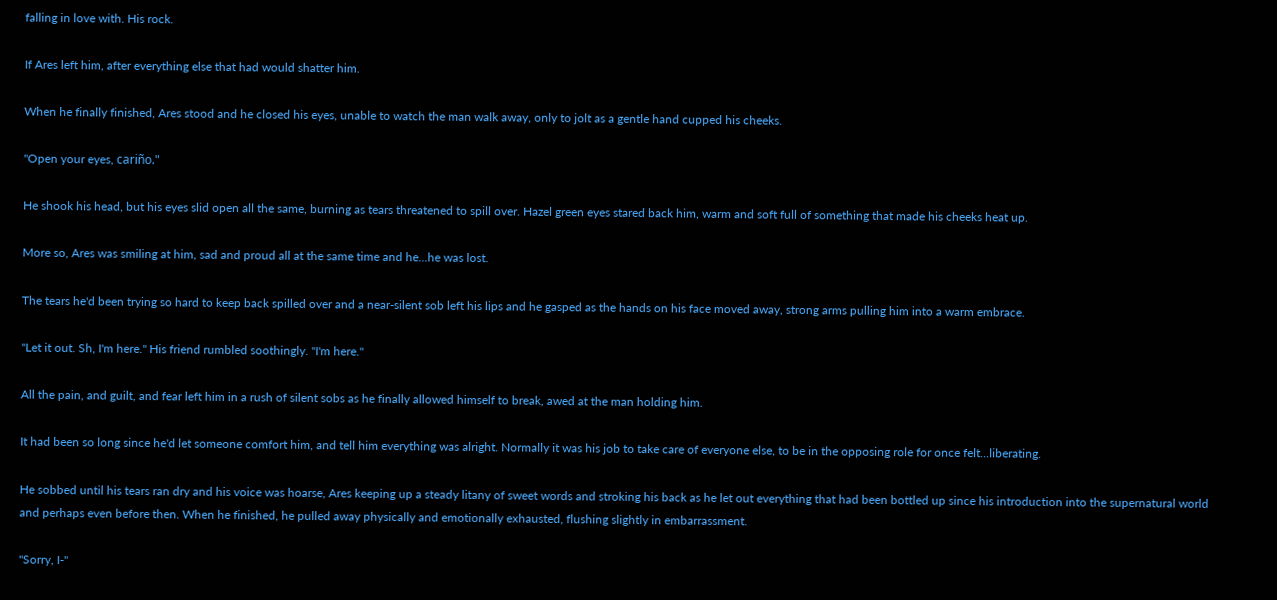falling in love with. His rock.

If Ares left him, after everything else that had would shatter him.

When he finally finished, Ares stood and he closed his eyes, unable to watch the man walk away, only to jolt as a gentle hand cupped his cheeks.

"Open your eyes, cariño."

He shook his head, but his eyes slid open all the same, burning as tears threatened to spill over. Hazel green eyes stared back him, warm and soft full of something that made his cheeks heat up.

More so, Ares was smiling at him, sad and proud all at the same time and he...he was lost.

The tears he'd been trying so hard to keep back spilled over and a near-silent sob left his lips and he gasped as the hands on his face moved away, strong arms pulling him into a warm embrace.

"Let it out. Sh, I'm here." His friend rumbled soothingly. "I'm here."

All the pain, and guilt, and fear left him in a rush of silent sobs as he finally allowed himself to break, awed at the man holding him.

It had been so long since he'd let someone comfort him, and tell him everything was alright. Normally it was his job to take care of everyone else, to be in the opposing role for once felt...liberating.

He sobbed until his tears ran dry and his voice was hoarse, Ares keeping up a steady litany of sweet words and stroking his back as he let out everything that had been bottled up since his introduction into the supernatural world and perhaps even before then. When he finished, he pulled away physically and emotionally exhausted, flushing slightly in embarrassment.

"Sorry, I-"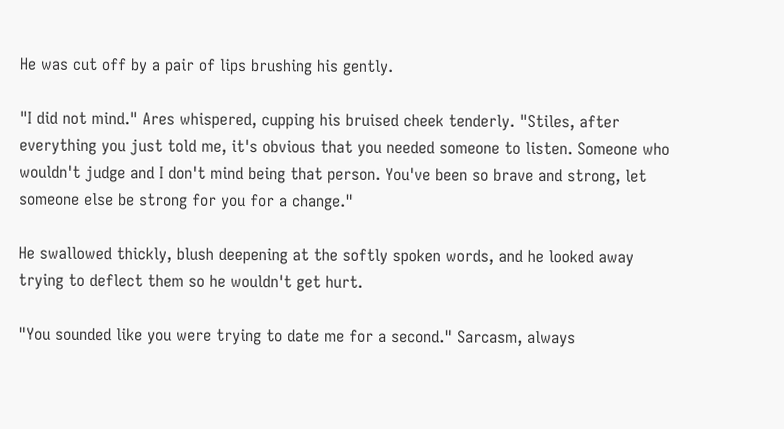He was cut off by a pair of lips brushing his gently.

"I did not mind." Ares whispered, cupping his bruised cheek tenderly. "Stiles, after everything you just told me, it's obvious that you needed someone to listen. Someone who wouldn't judge and I don't mind being that person. You've been so brave and strong, let someone else be strong for you for a change."

He swallowed thickly, blush deepening at the softly spoken words, and he looked away trying to deflect them so he wouldn't get hurt.

"You sounded like you were trying to date me for a second." Sarcasm, always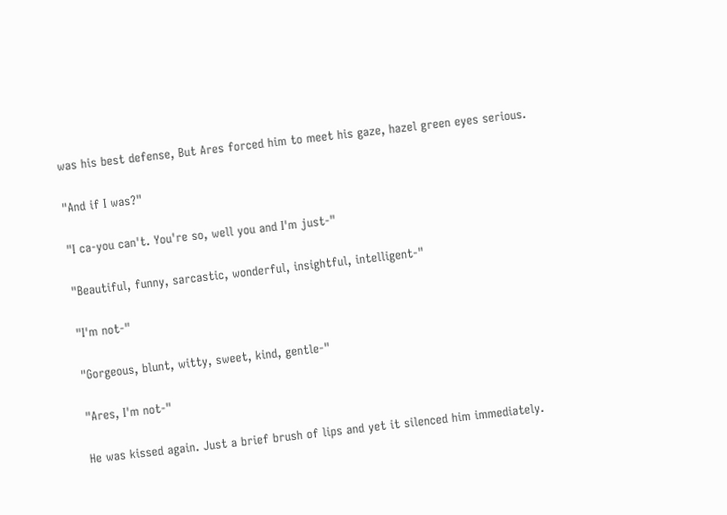was his best defense, But Ares forced him to meet his gaze, hazel green eyes serious.

"And if I was?"

"I ca-you can't. You're so, well you and I'm just-"

"Beautiful, funny, sarcastic, wonderful, insightful, intelligent-"

"I'm not-"

"Gorgeous, blunt, witty, sweet, kind, gentle-"

"Ares, I'm not-"

He was kissed again. Just a brief brush of lips and yet it silenced him immediately.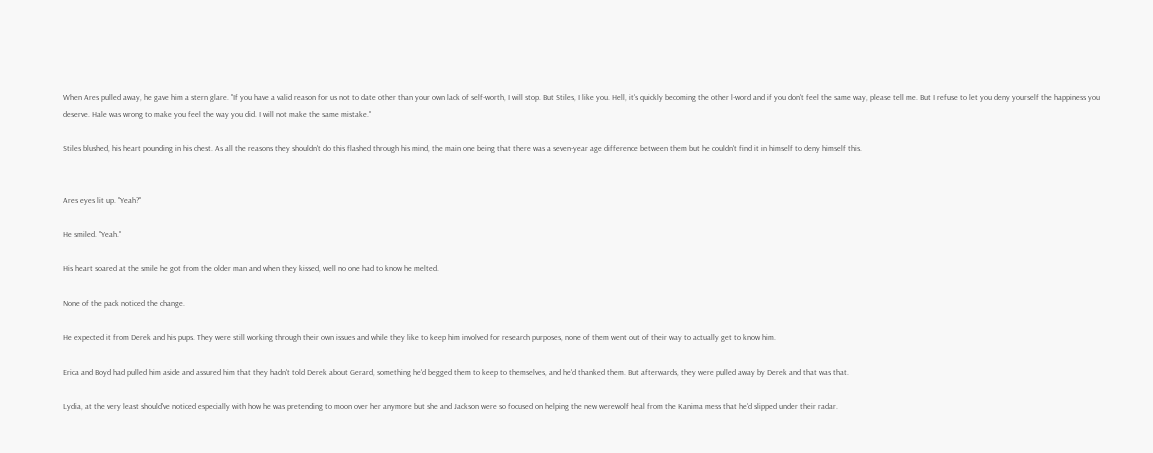When Ares pulled away, he gave him a stern glare. "If you have a valid reason for us not to date other than your own lack of self-worth, I will stop. But Stiles, I like you. Hell, it's quickly becoming the other l-word and if you don't feel the same way, please tell me. But I refuse to let you deny yourself the happiness you deserve. Hale was wrong to make you feel the way you did. I will not make the same mistake."

Stiles blushed, his heart pounding in his chest. As all the reasons they shouldn't do this flashed through his mind, the main one being that there was a seven-year age difference between them but he couldn't find it in himself to deny himself this.


Ares eyes lit up. "Yeah?"

He smiled. "Yeah."

His heart soared at the smile he got from the older man and when they kissed, well no one had to know he melted.

None of the pack noticed the change.

He expected it from Derek and his pups. They were still working through their own issues and while they like to keep him involved for research purposes, none of them went out of their way to actually get to know him.

Erica and Boyd had pulled him aside and assured him that they hadn't told Derek about Gerard, something he'd begged them to keep to themselves, and he'd thanked them. But afterwards, they were pulled away by Derek and that was that.

Lydia, at the very least should've noticed especially with how he was pretending to moon over her anymore but she and Jackson were so focused on helping the new werewolf heal from the Kanima mess that he'd slipped under their radar.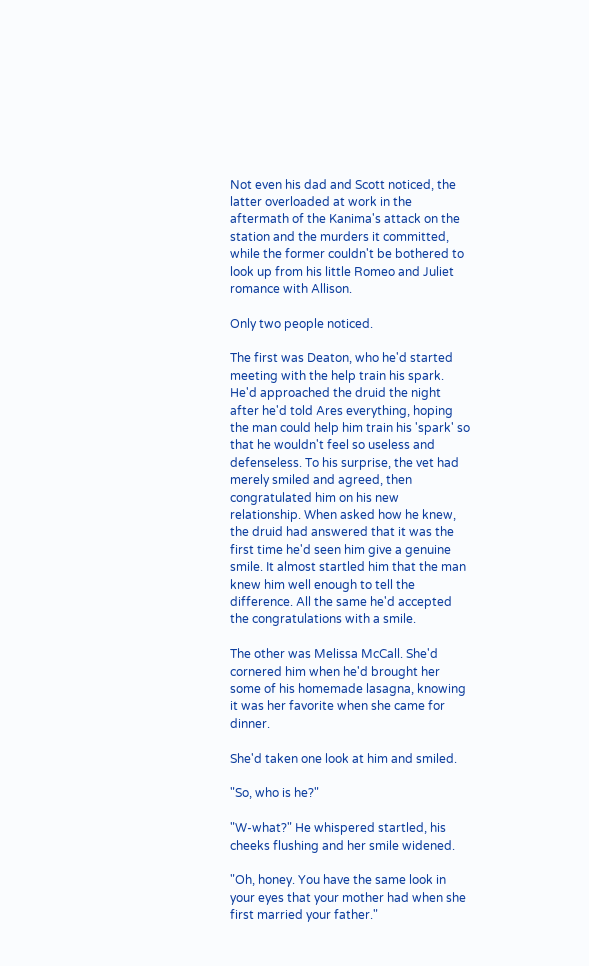Not even his dad and Scott noticed, the latter overloaded at work in the aftermath of the Kanima's attack on the station and the murders it committed, while the former couldn't be bothered to look up from his little Romeo and Juliet romance with Allison.

Only two people noticed.

The first was Deaton, who he'd started meeting with the help train his spark. He'd approached the druid the night after he'd told Ares everything, hoping the man could help him train his 'spark' so that he wouldn't feel so useless and defenseless. To his surprise, the vet had merely smiled and agreed, then congratulated him on his new relationship. When asked how he knew, the druid had answered that it was the first time he'd seen him give a genuine smile. It almost startled him that the man knew him well enough to tell the difference. All the same he'd accepted the congratulations with a smile.

The other was Melissa McCall. She'd cornered him when he'd brought her some of his homemade lasagna, knowing it was her favorite when she came for dinner.

She'd taken one look at him and smiled.

"So, who is he?"

"W-what?" He whispered startled, his cheeks flushing and her smile widened.

"Oh, honey. You have the same look in your eyes that your mother had when she first married your father."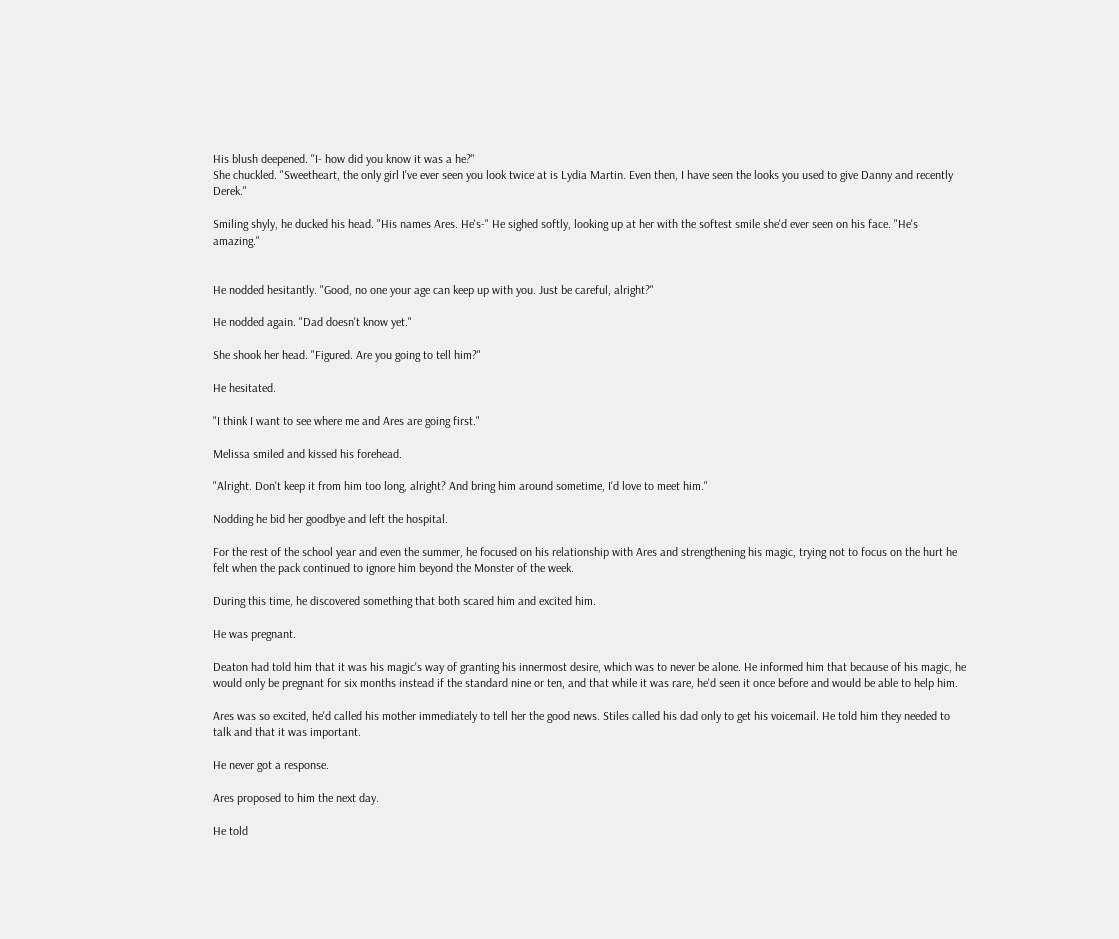His blush deepened. "I- how did you know it was a he?"
She chuckled. "Sweetheart, the only girl I've ever seen you look twice at is Lydia Martin. Even then, I have seen the looks you used to give Danny and recently Derek."

Smiling shyly, he ducked his head. "His names Ares. He's-" He sighed softly, looking up at her with the softest smile she'd ever seen on his face. "He's amazing."


He nodded hesitantly. "Good, no one your age can keep up with you. Just be careful, alright?"

He nodded again. "Dad doesn't know yet."

She shook her head. "Figured. Are you going to tell him?"

He hesitated.

"I think I want to see where me and Ares are going first."

Melissa smiled and kissed his forehead.

"Alright. Don't keep it from him too long, alright? And bring him around sometime, I'd love to meet him."

Nodding he bid her goodbye and left the hospital.

For the rest of the school year and even the summer, he focused on his relationship with Ares and strengthening his magic, trying not to focus on the hurt he felt when the pack continued to ignore him beyond the Monster of the week.

During this time, he discovered something that both scared him and excited him.

He was pregnant.

Deaton had told him that it was his magic's way of granting his innermost desire, which was to never be alone. He informed him that because of his magic, he would only be pregnant for six months instead if the standard nine or ten, and that while it was rare, he'd seen it once before and would be able to help him.

Ares was so excited, he'd called his mother immediately to tell her the good news. Stiles called his dad only to get his voicemail. He told him they needed to talk and that it was important.

He never got a response.

Ares proposed to him the next day.

He told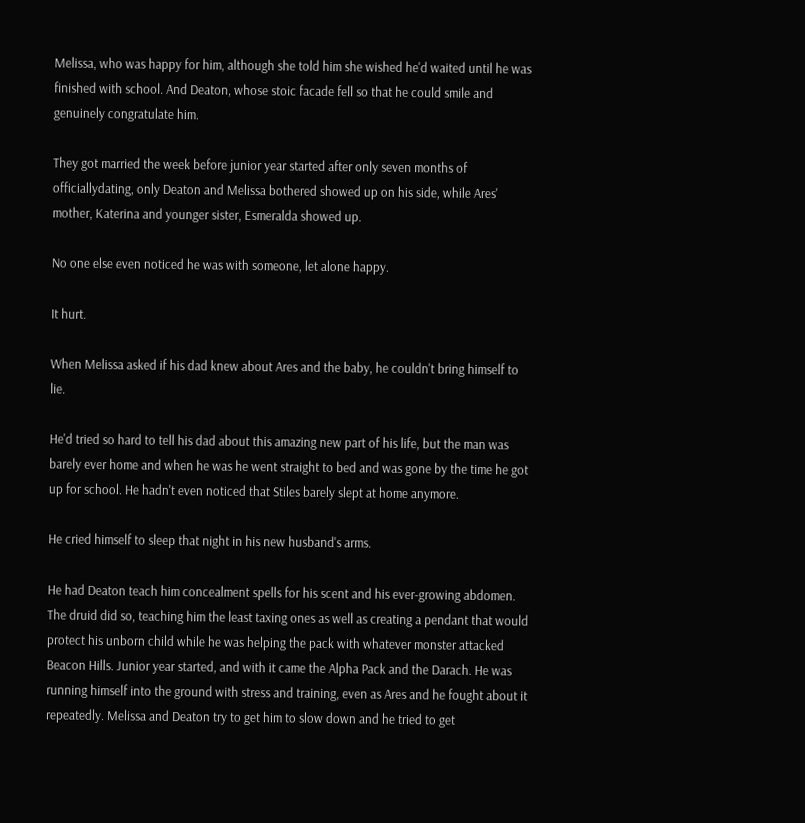Melissa, who was happy for him, although she told him she wished he'd waited until he was finished with school. And Deaton, whose stoic facade fell so that he could smile and genuinely congratulate him.

They got married the week before junior year started after only seven months of officiallydating, only Deaton and Melissa bothered showed up on his side, while Ares' mother, Katerina and younger sister, Esmeralda showed up.

No one else even noticed he was with someone, let alone happy.

It hurt.

When Melissa asked if his dad knew about Ares and the baby, he couldn't bring himself to lie.

He'd tried so hard to tell his dad about this amazing new part of his life, but the man was barely ever home and when he was he went straight to bed and was gone by the time he got up for school. He hadn't even noticed that Stiles barely slept at home anymore.

He cried himself to sleep that night in his new husband's arms.

He had Deaton teach him concealment spells for his scent and his ever-growing abdomen. The druid did so, teaching him the least taxing ones as well as creating a pendant that would protect his unborn child while he was helping the pack with whatever monster attacked Beacon Hills. Junior year started, and with it came the Alpha Pack and the Darach. He was running himself into the ground with stress and training, even as Ares and he fought about it repeatedly. Melissa and Deaton try to get him to slow down and he tried to get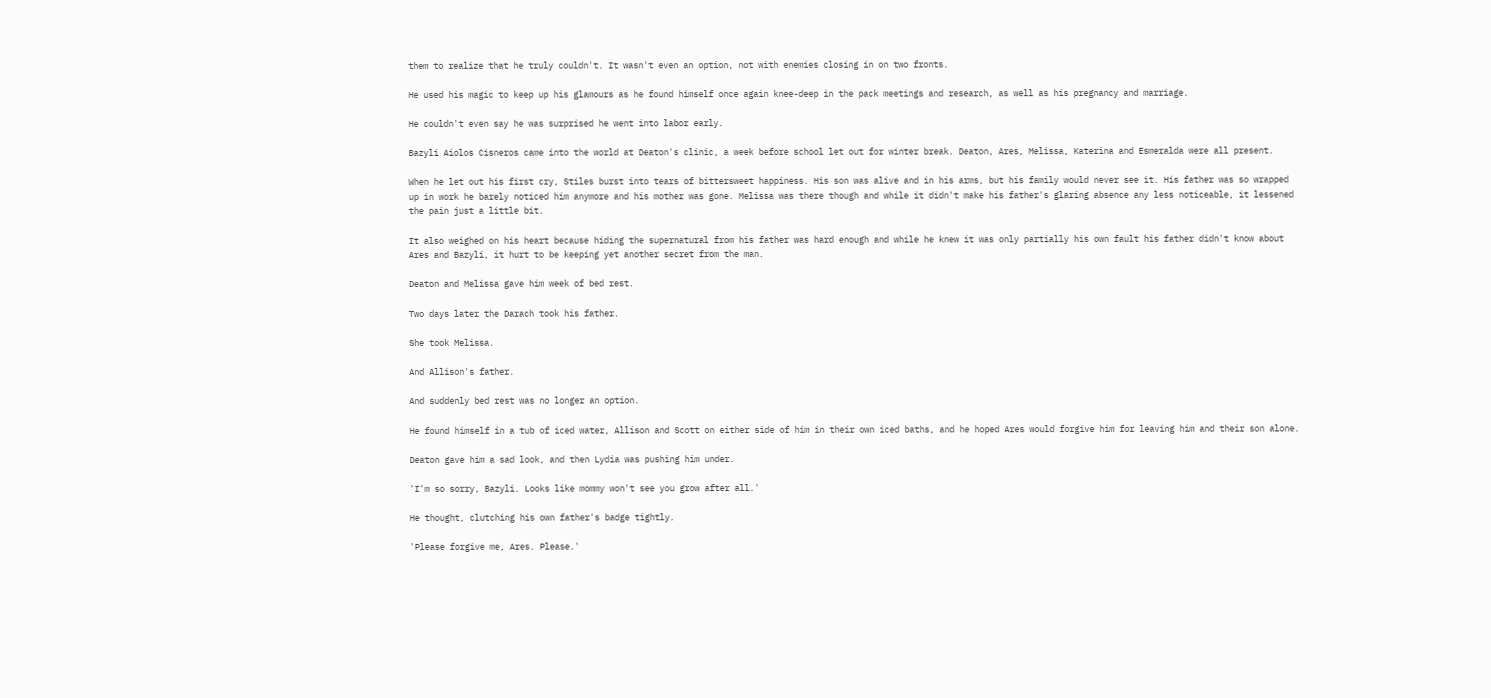them to realize that he truly couldn't. It wasn't even an option, not with enemies closing in on two fronts.

He used his magic to keep up his glamours as he found himself once again knee-deep in the pack meetings and research, as well as his pregnancy and marriage.

He couldn't even say he was surprised he went into labor early.

Bazyli Aiolos Cisneros came into the world at Deaton's clinic, a week before school let out for winter break. Deaton, Ares, Melissa, Katerina and Esmeralda were all present.

When he let out his first cry, Stiles burst into tears of bittersweet happiness. His son was alive and in his arms, but his family would never see it. His father was so wrapped up in work he barely noticed him anymore and his mother was gone. Melissa was there though and while it didn't make his father's glaring absence any less noticeable, it lessened the pain just a little bit.

It also weighed on his heart because hiding the supernatural from his father was hard enough and while he knew it was only partially his own fault his father didn't know about Ares and Bazyli, it hurt to be keeping yet another secret from the man.

Deaton and Melissa gave him week of bed rest.

Two days later the Darach took his father.

She took Melissa.

And Allison's father.

And suddenly bed rest was no longer an option.

He found himself in a tub of iced water, Allison and Scott on either side of him in their own iced baths, and he hoped Ares would forgive him for leaving him and their son alone.

Deaton gave him a sad look, and then Lydia was pushing him under.

'I'm so sorry, Bazyli. Looks like mommy won't see you grow after all.'

He thought, clutching his own father's badge tightly.

'Please forgive me, Ares. Please.'